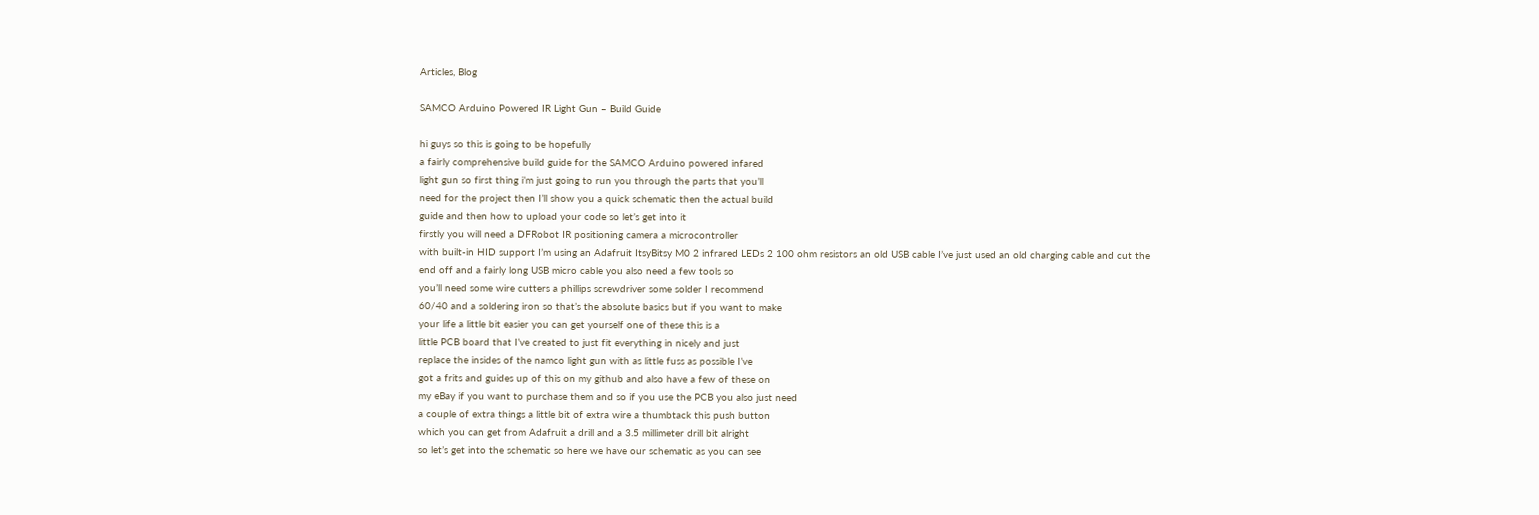Articles, Blog

SAMCO Arduino Powered IR Light Gun – Build Guide

hi guys so this is going to be hopefully
a fairly comprehensive build guide for the SAMCO Arduino powered infared
light gun so first thing i’m just going to run you through the parts that you’ll
need for the project then I’ll show you a quick schematic then the actual build
guide and then how to upload your code so let’s get into it
firstly you will need a DFRobot IR positioning camera a microcontroller
with built-in HID support I’m using an Adafruit ItsyBitsy M0 2 infrared LEDs 2 100 ohm resistors an old USB cable I’ve just used an old charging cable and cut the
end off and a fairly long USB micro cable you also need a few tools so
you’ll need some wire cutters a phillips screwdriver some solder I recommend
60/40 and a soldering iron so that’s the absolute basics but if you want to make
your life a little bit easier you can get yourself one of these this is a
little PCB board that I’ve created to just fit everything in nicely and just
replace the insides of the namco light gun with as little fuss as possible I’ve
got a frits and guides up of this on my github and also have a few of these on
my eBay if you want to purchase them and so if you use the PCB you also just need
a couple of extra things a little bit of extra wire a thumbtack this push button
which you can get from Adafruit a drill and a 3.5 millimeter drill bit alright
so let’s get into the schematic so here we have our schematic as you can see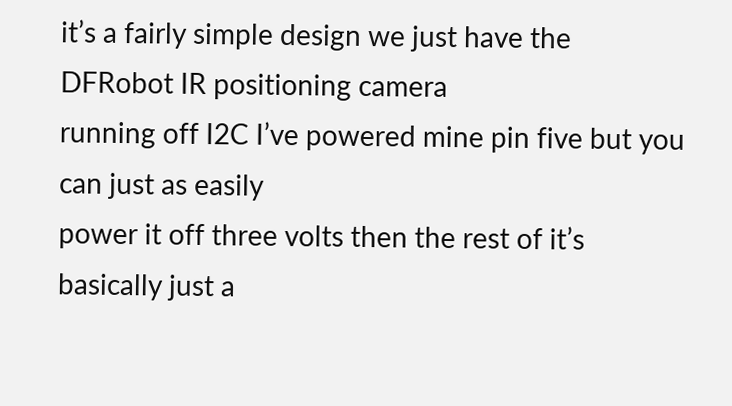it’s a fairly simple design we just have the DFRobot IR positioning camera
running off I2C I’ve powered mine pin five but you can just as easily
power it off three volts then the rest of it’s basically just a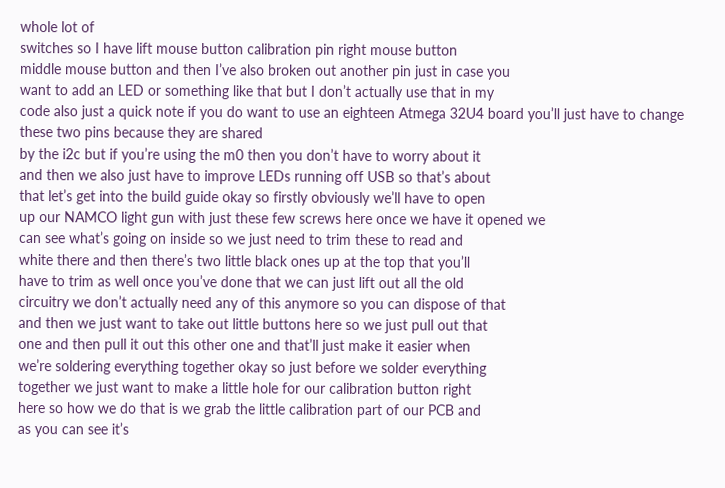whole lot of
switches so I have lift mouse button calibration pin right mouse button
middle mouse button and then I’ve also broken out another pin just in case you
want to add an LED or something like that but I don’t actually use that in my
code also just a quick note if you do want to use an eighteen Atmega 32U4 board you’ll just have to change these two pins because they are shared
by the i2c but if you’re using the m0 then you don’t have to worry about it
and then we also just have to improve LEDs running off USB so that’s about
that let’s get into the build guide okay so firstly obviously we’ll have to open
up our NAMCO light gun with just these few screws here once we have it opened we
can see what’s going on inside so we just need to trim these to read and
white there and then there’s two little black ones up at the top that you’ll
have to trim as well once you’ve done that we can just lift out all the old
circuitry we don’t actually need any of this anymore so you can dispose of that
and then we just want to take out little buttons here so we just pull out that
one and then pull it out this other one and that’ll just make it easier when
we’re soldering everything together okay so just before we solder everything
together we just want to make a little hole for our calibration button right
here so how we do that is we grab the little calibration part of our PCB and
as you can see it’s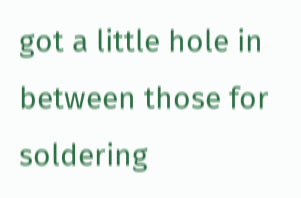got a little hole in between those for soldering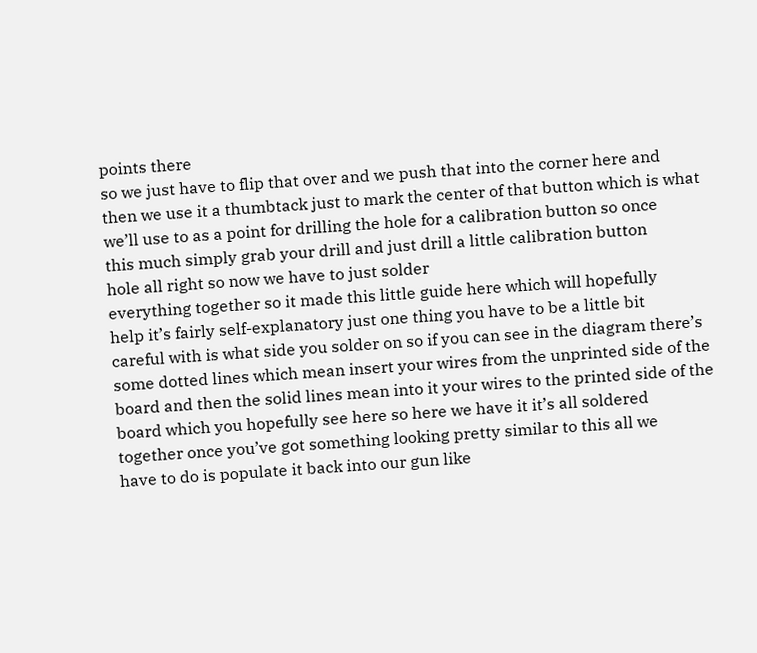points there
so we just have to flip that over and we push that into the corner here and
then we use it a thumbtack just to mark the center of that button which is what
we’ll use to as a point for drilling the hole for a calibration button so once
this much simply grab your drill and just drill a little calibration button
hole all right so now we have to just solder
everything together so it made this little guide here which will hopefully
help it’s fairly self-explanatory just one thing you have to be a little bit
careful with is what side you solder on so if you can see in the diagram there’s
some dotted lines which mean insert your wires from the unprinted side of the
board and then the solid lines mean into it your wires to the printed side of the
board which you hopefully see here so here we have it it’s all soldered
together once you’ve got something looking pretty similar to this all we
have to do is populate it back into our gun like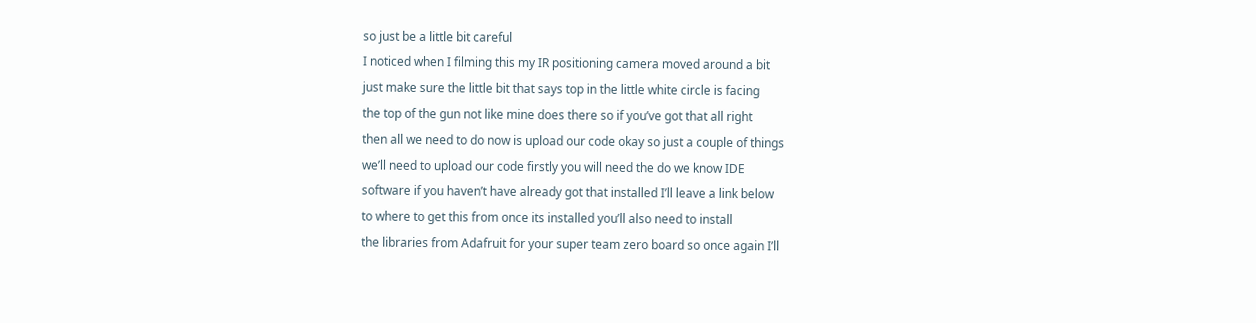so just be a little bit careful
I noticed when I filming this my IR positioning camera moved around a bit
just make sure the little bit that says top in the little white circle is facing
the top of the gun not like mine does there so if you’ve got that all right
then all we need to do now is upload our code okay so just a couple of things
we’ll need to upload our code firstly you will need the do we know IDE
software if you haven’t have already got that installed I’ll leave a link below
to where to get this from once its installed you’ll also need to install
the libraries from Adafruit for your super team zero board so once again I’ll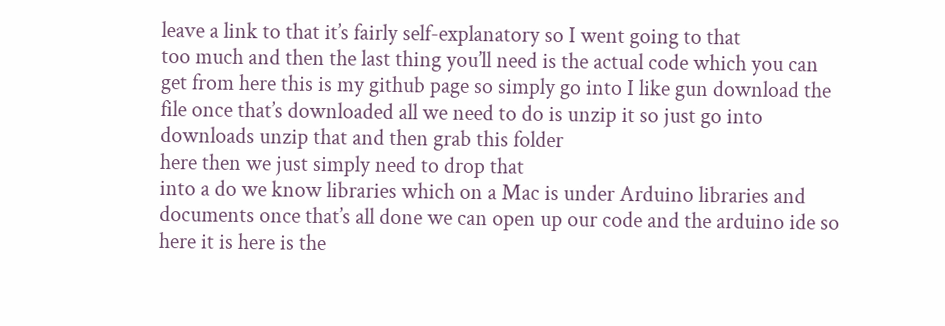leave a link to that it’s fairly self-explanatory so I went going to that
too much and then the last thing you’ll need is the actual code which you can
get from here this is my github page so simply go into I like gun download the
file once that’s downloaded all we need to do is unzip it so just go into
downloads unzip that and then grab this folder
here then we just simply need to drop that
into a do we know libraries which on a Mac is under Arduino libraries and
documents once that’s all done we can open up our code and the arduino ide so
here it is here is the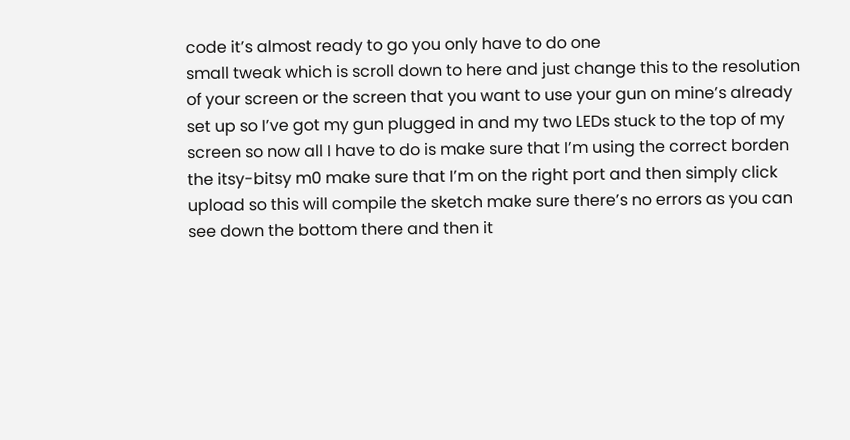code it’s almost ready to go you only have to do one
small tweak which is scroll down to here and just change this to the resolution
of your screen or the screen that you want to use your gun on mine’s already
set up so I’ve got my gun plugged in and my two LEDs stuck to the top of my
screen so now all I have to do is make sure that I’m using the correct borden
the itsy-bitsy m0 make sure that I’m on the right port and then simply click
upload so this will compile the sketch make sure there’s no errors as you can
see down the bottom there and then it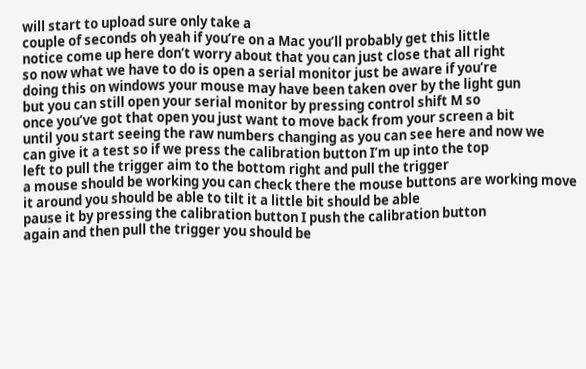will start to upload sure only take a
couple of seconds oh yeah if you’re on a Mac you’ll probably get this little
notice come up here don’t worry about that you can just close that all right
so now what we have to do is open a serial monitor just be aware if you’re
doing this on windows your mouse may have been taken over by the light gun
but you can still open your serial monitor by pressing control shift M so
once you’ve got that open you just want to move back from your screen a bit
until you start seeing the raw numbers changing as you can see here and now we
can give it a test so if we press the calibration button I’m up into the top
left to pull the trigger aim to the bottom right and pull the trigger
a mouse should be working you can check there the mouse buttons are working move
it around you should be able to tilt it a little bit should be able
pause it by pressing the calibration button I push the calibration button
again and then pull the trigger you should be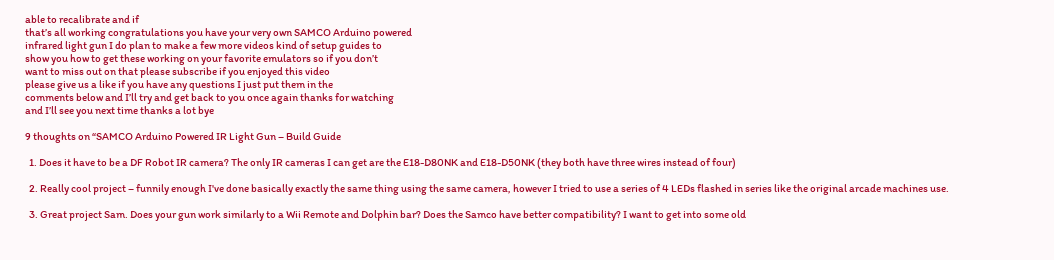able to recalibrate and if
that’s all working congratulations you have your very own SAMCO Arduino powered
infrared light gun I do plan to make a few more videos kind of setup guides to
show you how to get these working on your favorite emulators so if you don’t
want to miss out on that please subscribe if you enjoyed this video
please give us a like if you have any questions I just put them in the
comments below and I’ll try and get back to you once again thanks for watching
and I’ll see you next time thanks a lot bye

9 thoughts on “SAMCO Arduino Powered IR Light Gun – Build Guide

  1. Does it have to be a DF Robot IR camera? The only IR cameras I can get are the E18-D80NK and E18-D50NK (they both have three wires instead of four)

  2. Really cool project – funnily enough I've done basically exactly the same thing using the same camera, however I tried to use a series of 4 LEDs flashed in series like the original arcade machines use.

  3. Great project Sam. Does your gun work similarly to a Wii Remote and Dolphin bar? Does the Samco have better compatibility? I want to get into some old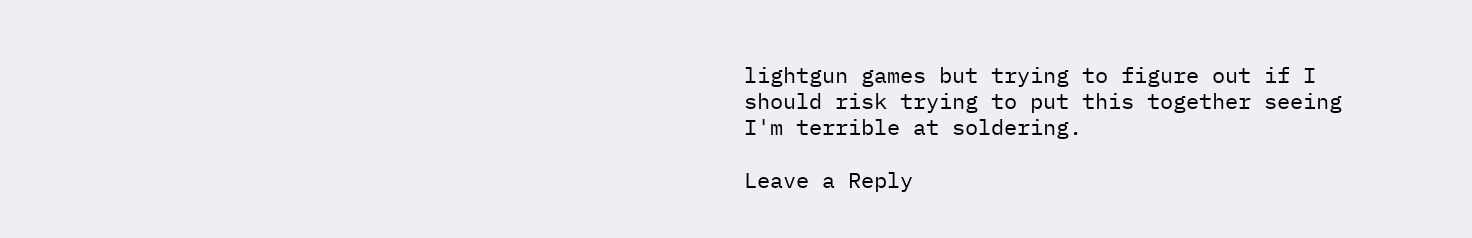lightgun games but trying to figure out if I should risk trying to put this together seeing I'm terrible at soldering.

Leave a Reply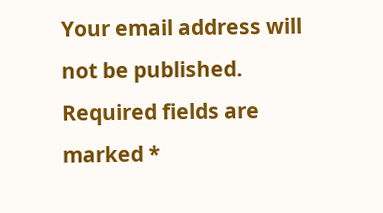Your email address will not be published. Required fields are marked *